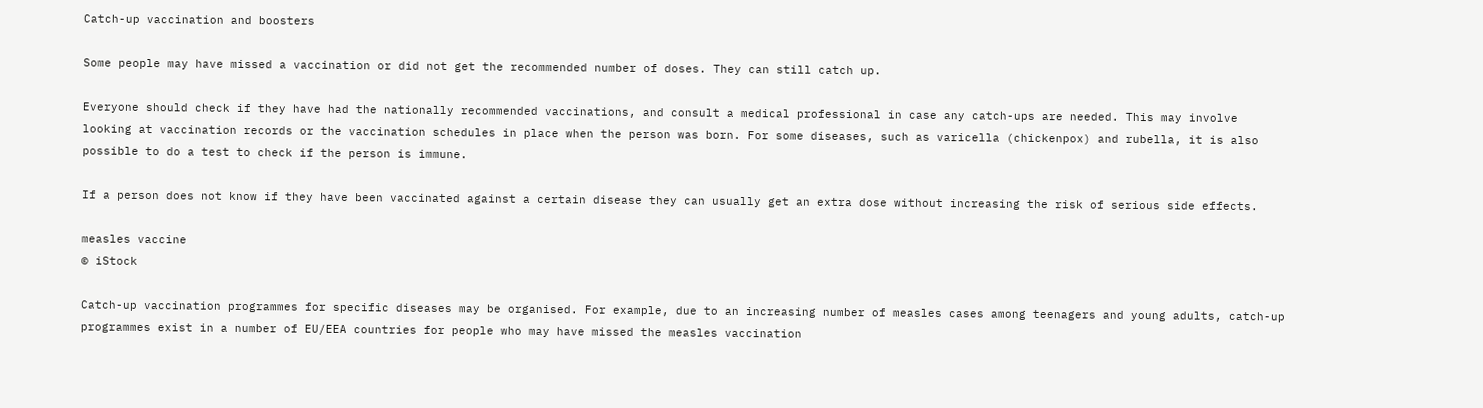Catch-up vaccination and boosters

Some people may have missed a vaccination or did not get the recommended number of doses. They can still catch up.

Everyone should check if they have had the nationally recommended vaccinations, and consult a medical professional in case any catch-ups are needed. This may involve looking at vaccination records or the vaccination schedules in place when the person was born. For some diseases, such as varicella (chickenpox) and rubella, it is also possible to do a test to check if the person is immune.

If a person does not know if they have been vaccinated against a certain disease they can usually get an extra dose without increasing the risk of serious side effects.

measles vaccine
© iStock

Catch-up vaccination programmes for specific diseases may be organised. For example, due to an increasing number of measles cases among teenagers and young adults, catch-up programmes exist in a number of EU/EEA countries for people who may have missed the measles vaccination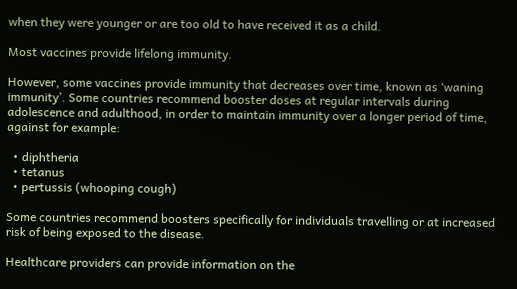when they were younger or are too old to have received it as a child.

Most vaccines provide lifelong immunity.

However, some vaccines provide immunity that decreases over time, known as ‘waning immunity’. Some countries recommend booster doses at regular intervals during adolescence and adulthood, in order to maintain immunity over a longer period of time, against for example:

  • diphtheria
  • tetanus
  • pertussis (whooping cough)

Some countries recommend boosters specifically for individuals travelling or at increased risk of being exposed to the disease.

Healthcare providers can provide information on the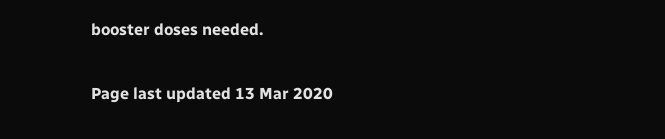booster doses needed.

Page last updated 13 Mar 2020